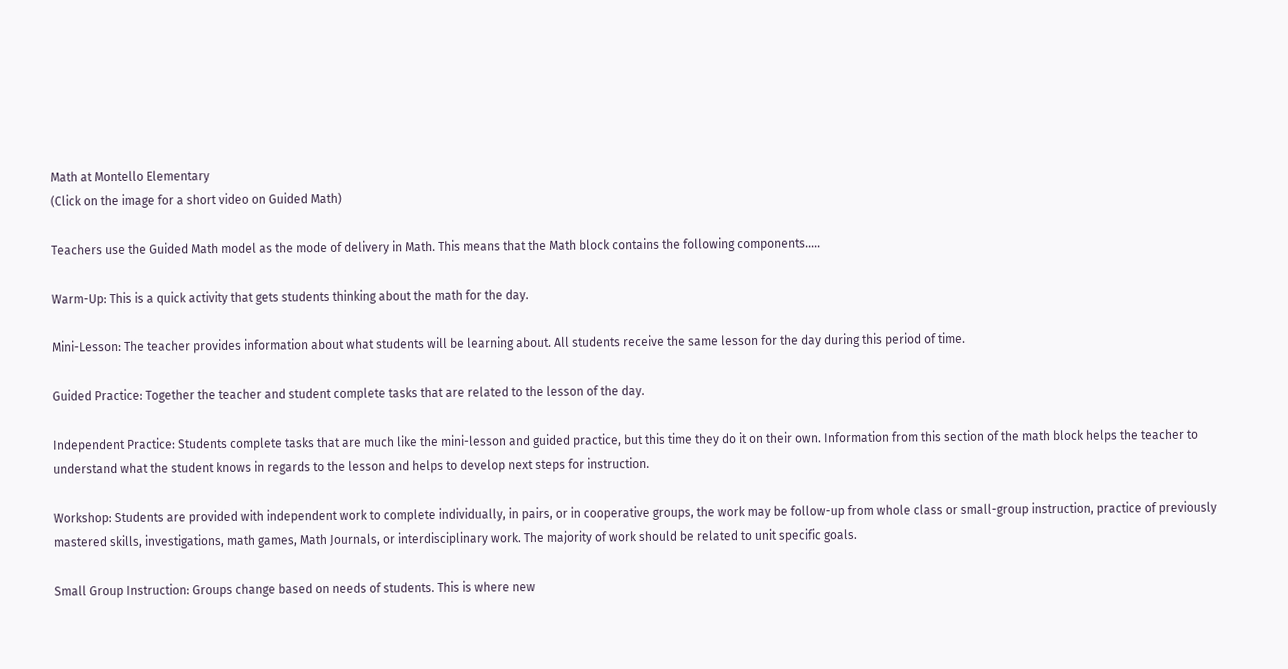Math at Montello Elementary
(Click on the image for a short video on Guided Math)

Teachers use the Guided Math model as the mode of delivery in Math. This means that the Math block contains the following components.....

Warm-Up: This is a quick activity that gets students thinking about the math for the day.

Mini-Lesson: The teacher provides information about what students will be learning about. All students receive the same lesson for the day during this period of time.

Guided Practice: Together the teacher and student complete tasks that are related to the lesson of the day.

Independent Practice: Students complete tasks that are much like the mini-lesson and guided practice, but this time they do it on their own. Information from this section of the math block helps the teacher to understand what the student knows in regards to the lesson and helps to develop next steps for instruction.

Workshop: Students are provided with independent work to complete individually, in pairs, or in cooperative groups, the work may be follow-up from whole class or small-group instruction, practice of previously mastered skills, investigations, math games, Math Journals, or interdisciplinary work. The majority of work should be related to unit specific goals.

Small Group Instruction: Groups change based on needs of students. This is where new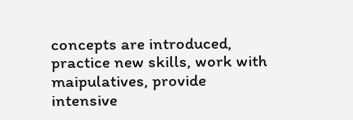concepts are introduced, practice new skills, work with maipulatives, provide intensive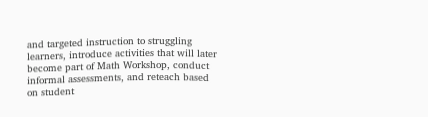and targeted instruction to struggling learners, introduce activities that will later become part of Math Workshop, conduct informal assessments, and reteach based on student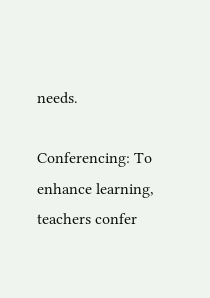needs.

Conferencing: To enhance learning, teachers confer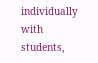individually with students,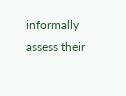informally assess their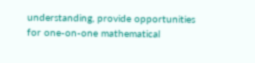understanding, provide opportunities for one-on-one mathematical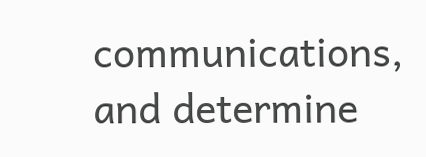communications, and determine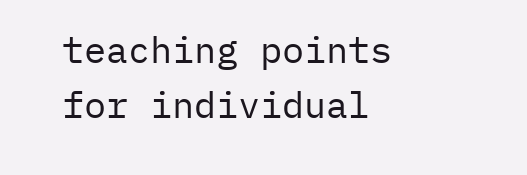teaching points for individual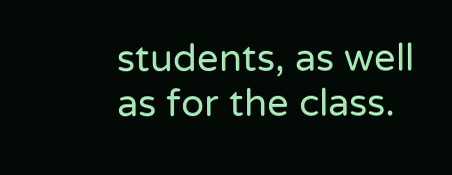students, as well as for the class.